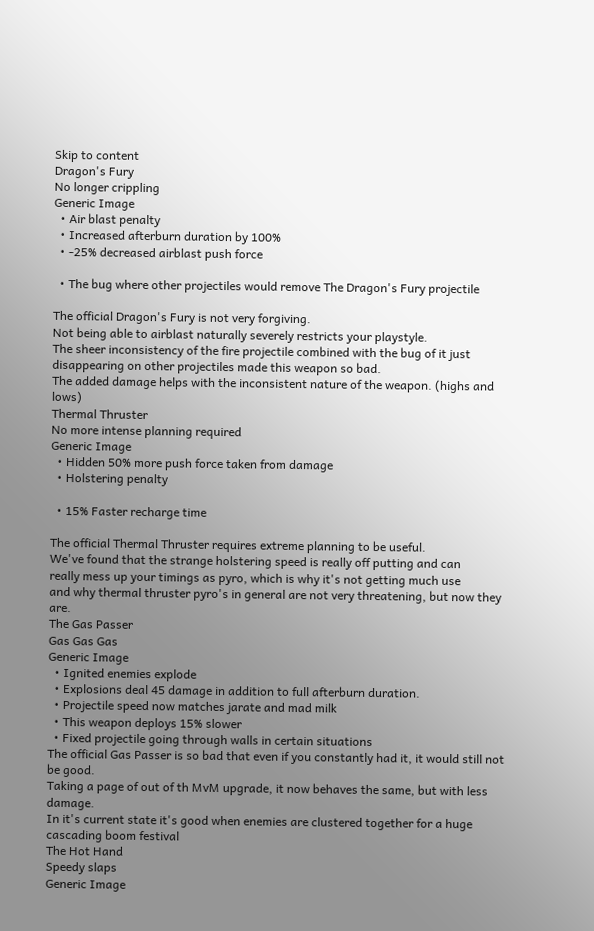Skip to content
Dragon's Fury
No longer crippling
Generic Image
  • Air blast penalty
  • Increased afterburn duration by 100%
  • -25% decreased airblast push force

  • The bug where other projectiles would remove The Dragon's Fury projectile

The official Dragon's Fury is not very forgiving.
Not being able to airblast naturally severely restricts your playstyle.
The sheer inconsistency of the fire projectile combined with the bug of it just
disappearing on other projectiles made this weapon so bad.
The added damage helps with the inconsistent nature of the weapon. (highs and lows)
Thermal Thruster
No more intense planning required
Generic Image
  • Hidden 50% more push force taken from damage
  • Holstering penalty

  • 15% Faster recharge time

The official Thermal Thruster requires extreme planning to be useful.
We've found that the strange holstering speed is really off putting and can
really mess up your timings as pyro, which is why it's not getting much use
and why thermal thruster pyro's in general are not very threatening, but now they are.
The Gas Passer
Gas Gas Gas
Generic Image
  • Ignited enemies explode
  • Explosions deal 45 damage in addition to full afterburn duration.
  • Projectile speed now matches jarate and mad milk
  • This weapon deploys 15% slower
  • Fixed projectile going through walls in certain situations
The official Gas Passer is so bad that even if you constantly had it, it would still not be good.
Taking a page of out of th MvM upgrade, it now behaves the same, but with less damage.
In it's current state it's good when enemies are clustered together for a huge cascading boom festival
The Hot Hand
Speedy slaps
Generic Image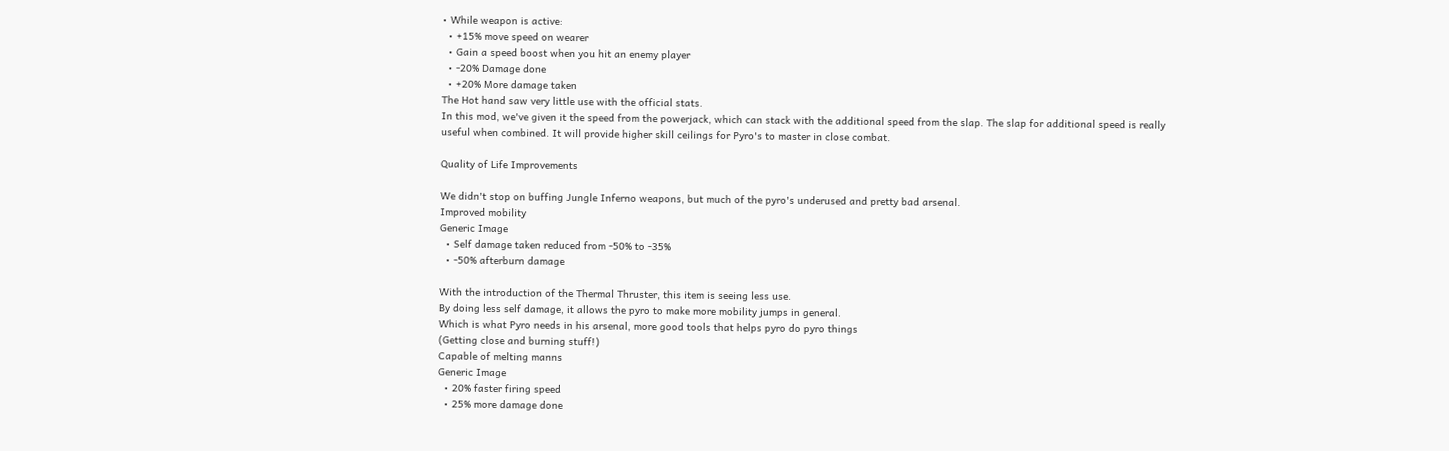• While weapon is active:
  • +15% move speed on wearer
  • Gain a speed boost when you hit an enemy player
  • -20% Damage done
  • +20% More damage taken
The Hot hand saw very little use with the official stats.
In this mod, we've given it the speed from the powerjack, which can stack with the additional speed from the slap. The slap for additional speed is really useful when combined. It will provide higher skill ceilings for Pyro's to master in close combat.

Quality of Life Improvements

We didn't stop on buffing Jungle Inferno weapons, but much of the pyro's underused and pretty bad arsenal.
Improved mobility
Generic Image
  • Self damage taken reduced from -50% to -35%
  • -50% afterburn damage

With the introduction of the Thermal Thruster, this item is seeing less use.
By doing less self damage, it allows the pyro to make more mobility jumps in general.
Which is what Pyro needs in his arsenal, more good tools that helps pyro do pyro things
(Getting close and burning stuff!)
Capable of melting manns
Generic Image
  • 20% faster firing speed
  • 25% more damage done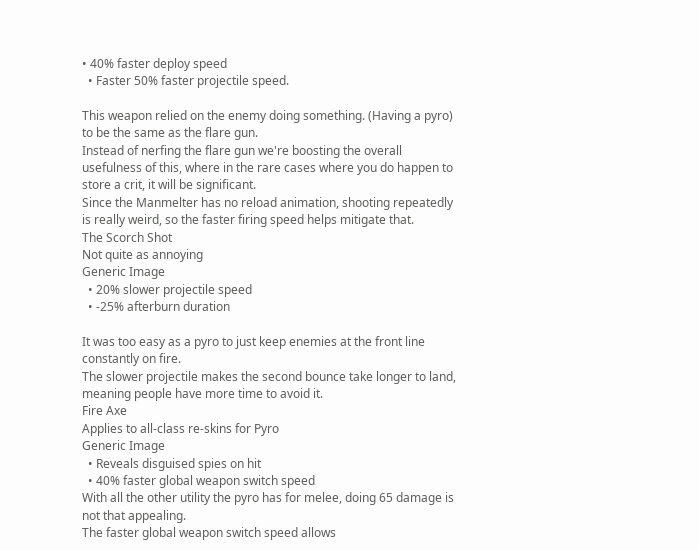• 40% faster deploy speed
  • Faster 50% faster projectile speed.

This weapon relied on the enemy doing something. (Having a pyro) to be the same as the flare gun.
Instead of nerfing the flare gun we're boosting the overall usefulness of this, where in the rare cases where you do happen to store a crit, it will be significant.
Since the Manmelter has no reload animation, shooting repeatedly is really weird, so the faster firing speed helps mitigate that.
The Scorch Shot
Not quite as annoying
Generic Image
  • 20% slower projectile speed
  • -25% afterburn duration

It was too easy as a pyro to just keep enemies at the front line constantly on fire.
The slower projectile makes the second bounce take longer to land, meaning people have more time to avoid it.
Fire Axe
Applies to all-class re-skins for Pyro
Generic Image
  • Reveals disguised spies on hit
  • 40% faster global weapon switch speed
With all the other utility the pyro has for melee, doing 65 damage is not that appealing.
The faster global weapon switch speed allows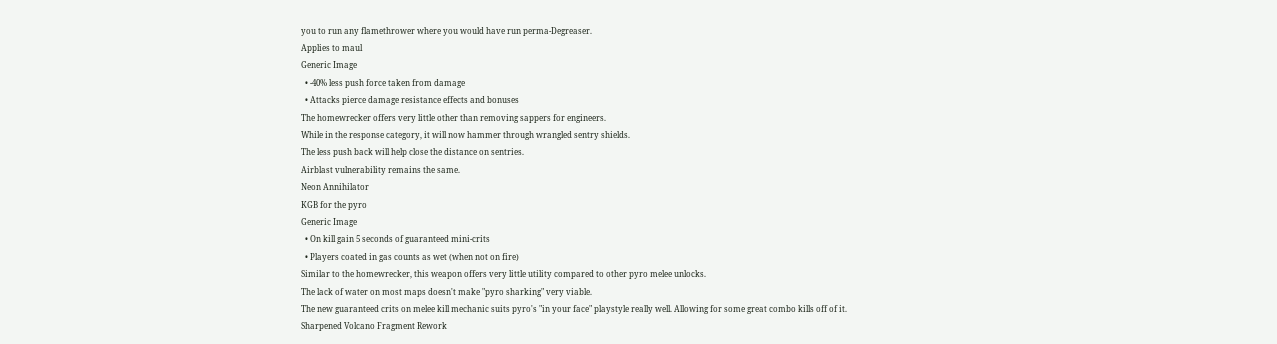you to run any flamethrower where you would have run perma-Degreaser.
Applies to maul
Generic Image
  • -40% less push force taken from damage
  • Attacks pierce damage resistance effects and bonuses
The homewrecker offers very little other than removing sappers for engineers.
While in the response category, it will now hammer through wrangled sentry shields.
The less push back will help close the distance on sentries.
Airblast vulnerability remains the same.
Neon Annihilator
KGB for the pyro
Generic Image
  • On kill gain 5 seconds of guaranteed mini-crits
  • Players coated in gas counts as wet (when not on fire)
Similar to the homewrecker, this weapon offers very little utility compared to other pyro melee unlocks.
The lack of water on most maps doesn't make "pyro sharking" very viable.
The new guaranteed crits on melee kill mechanic suits pyro's "in your face" playstyle really well. Allowing for some great combo kills off of it.
Sharpened Volcano Fragment Rework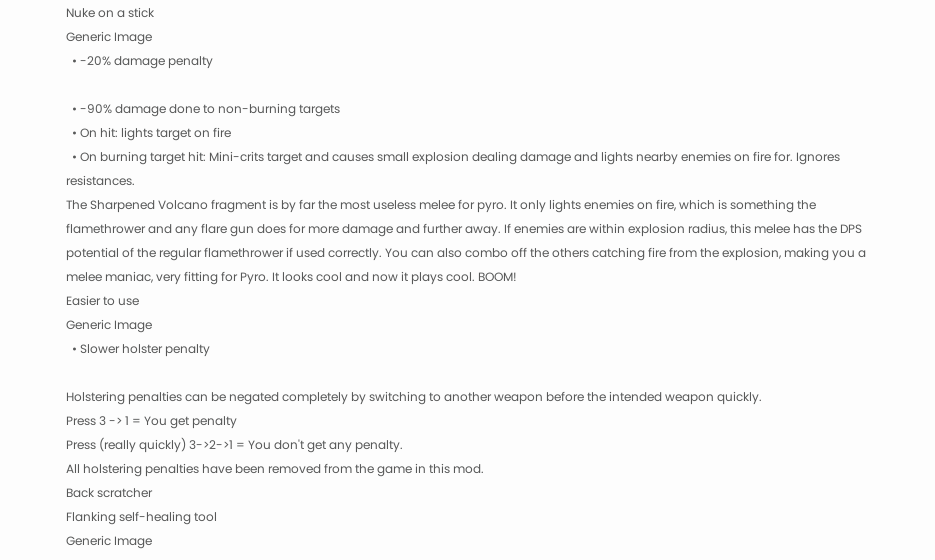Nuke on a stick
Generic Image
  • -20% damage penalty

  • -90% damage done to non-burning targets
  • On hit: lights target on fire
  • On burning target hit: Mini-crits target and causes small explosion dealing damage and lights nearby enemies on fire for. Ignores resistances.
The Sharpened Volcano fragment is by far the most useless melee for pyro. It only lights enemies on fire, which is something the flamethrower and any flare gun does for more damage and further away. If enemies are within explosion radius, this melee has the DPS potential of the regular flamethrower if used correctly. You can also combo off the others catching fire from the explosion, making you a melee maniac, very fitting for Pyro. It looks cool and now it plays cool. BOOM!
Easier to use
Generic Image
  • Slower holster penalty

Holstering penalties can be negated completely by switching to another weapon before the intended weapon quickly.
Press 3 -> 1 = You get penalty
Press (really quickly) 3->2->1 = You don't get any penalty.
All holstering penalties have been removed from the game in this mod.
Back scratcher
Flanking self-healing tool
Generic Image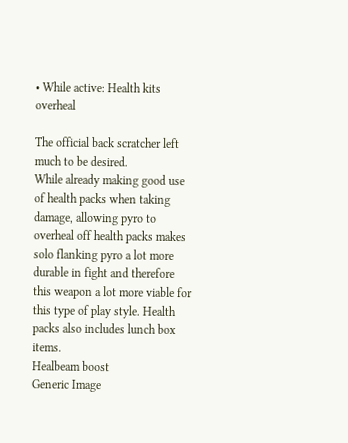• While active: Health kits overheal

The official back scratcher left much to be desired.
While already making good use of health packs when taking damage, allowing pyro to overheal off health packs makes solo flanking pyro a lot more durable in fight and therefore this weapon a lot more viable for this type of play style. Health packs also includes lunch box items.
Healbeam boost
Generic Image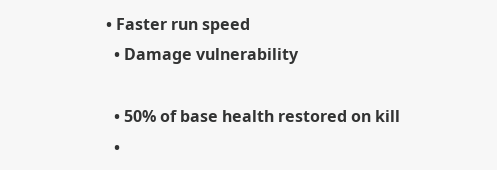• Faster run speed
  • Damage vulnerability

  • 50% of base health restored on kill
  •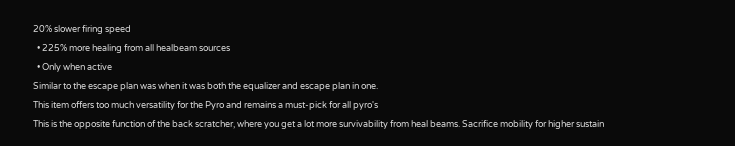20% slower firing speed
  • 225% more healing from all healbeam sources
  • Only when active
Similar to the escape plan was when it was both the equalizer and escape plan in one.
This item offers too much versatility for the Pyro and remains a must-pick for all pyro's
This is the opposite function of the back scratcher, where you get a lot more survivability from heal beams. Sacrifice mobility for higher sustain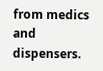from medics and dispensers.